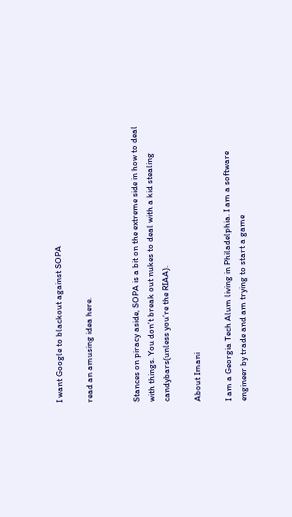I want Google to blackout against SOPA

read an amusing idea here.


Stances on piracy aside, SOPA is a bit on the extreme side in how to deal with things. You don’t break out nukes to deal with a kid stealing candybars(unless you’re the RIAA).

About Imani

I am a Georgia Tech Alum living in Philadelphia. I am a software engineer by trade and am trying to start a game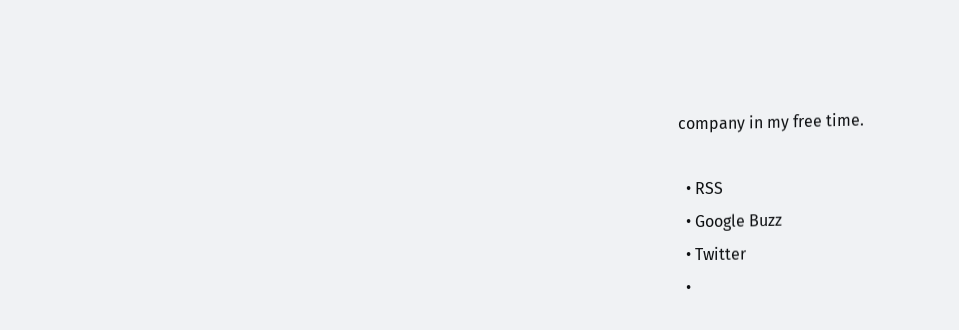company in my free time.

  • RSS
  • Google Buzz
  • Twitter
  •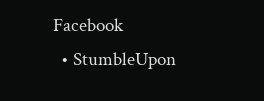Facebook
  • StumbleUpon